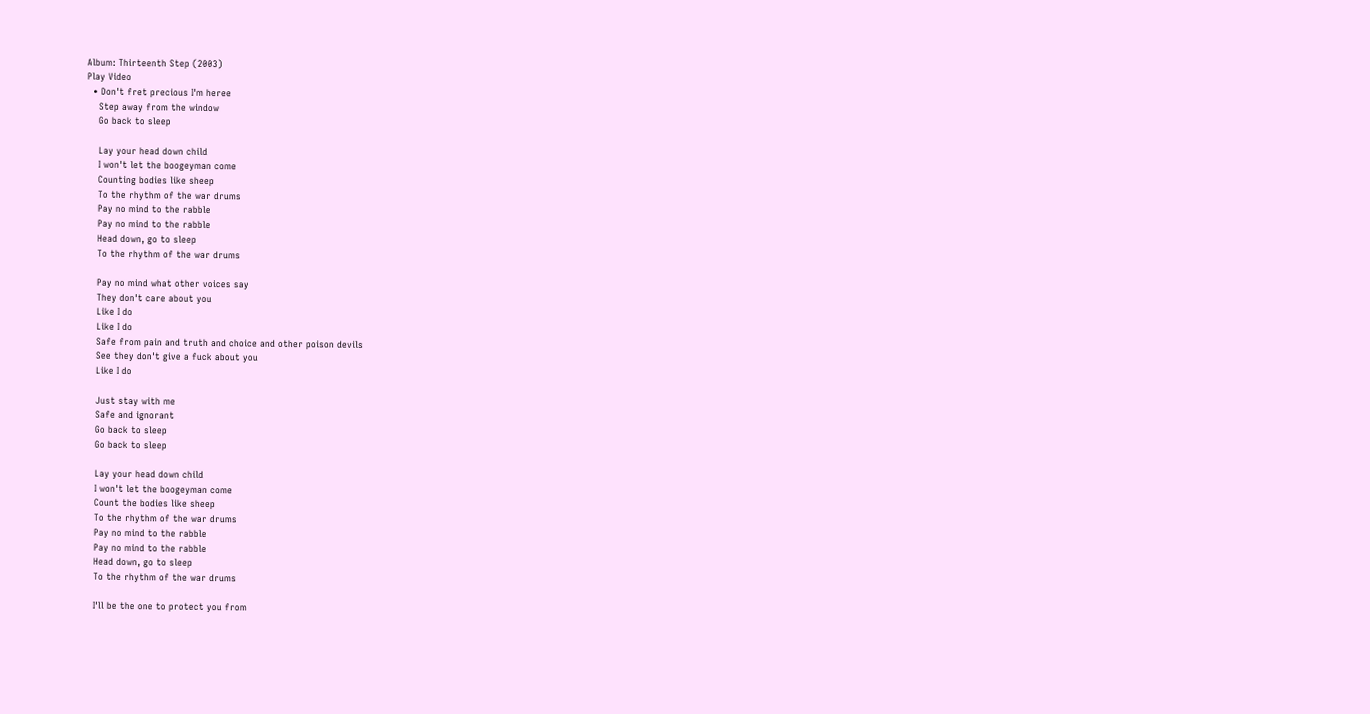Album: Thirteenth Step (2003)
Play Video
  • Don't fret precious I'm heree
    Step away from the window
    Go back to sleep

    Lay your head down child
    I won't let the boogeyman come
    Counting bodies like sheep
    To the rhythm of the war drums
    Pay no mind to the rabble
    Pay no mind to the rabble
    Head down, go to sleep
    To the rhythm of the war drums

    Pay no mind what other voices say
    They don't care about you
    Like I do
    Like I do
    Safe from pain and truth and choice and other poison devils
    See they don't give a fuck about you
    Like I do

    Just stay with me
    Safe and ignorant
    Go back to sleep
    Go back to sleep

    Lay your head down child
    I won't let the boogeyman come
    Count the bodies like sheep
    To the rhythm of the war drums
    Pay no mind to the rabble
    Pay no mind to the rabble
    Head down, go to sleep
    To the rhythm of the war drums

    I'll be the one to protect you from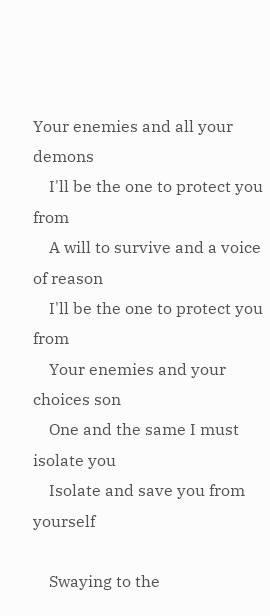Your enemies and all your demons
    I'll be the one to protect you from
    A will to survive and a voice of reason
    I'll be the one to protect you from
    Your enemies and your choices son
    One and the same I must isolate you
    Isolate and save you from yourself

    Swaying to the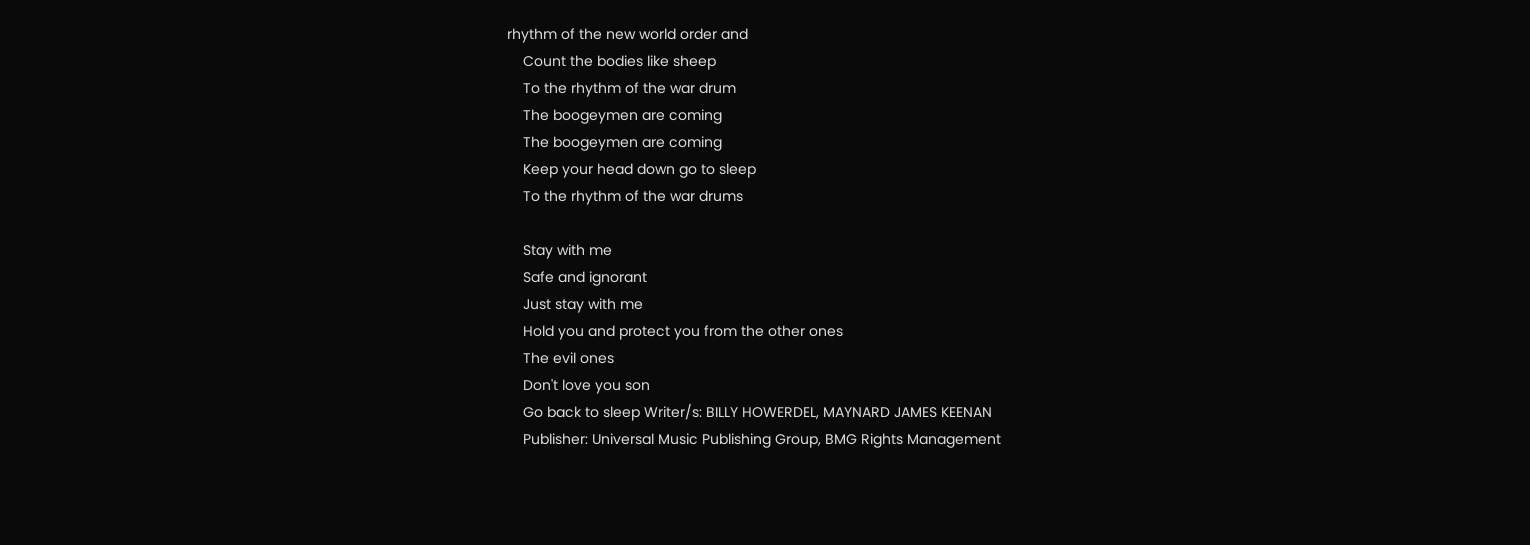rhythm of the new world order and
    Count the bodies like sheep
    To the rhythm of the war drum
    The boogeymen are coming
    The boogeymen are coming
    Keep your head down go to sleep
    To the rhythm of the war drums

    Stay with me
    Safe and ignorant
    Just stay with me
    Hold you and protect you from the other ones
    The evil ones
    Don't love you son
    Go back to sleep Writer/s: BILLY HOWERDEL, MAYNARD JAMES KEENAN
    Publisher: Universal Music Publishing Group, BMG Rights Management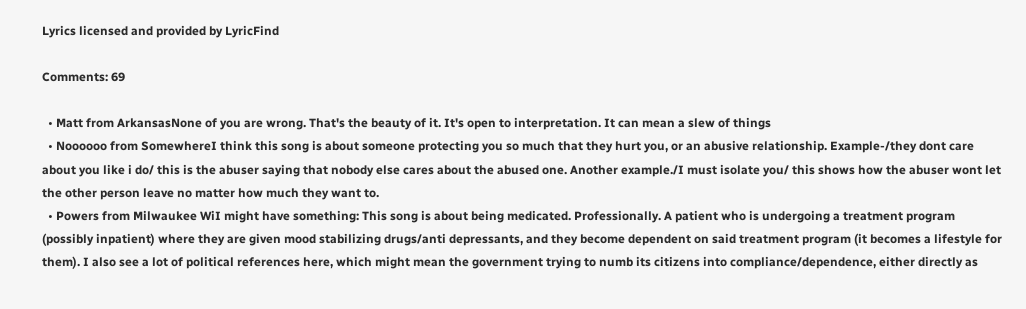Lyrics licensed and provided by LyricFind

Comments: 69

  • Matt from ArkansasNone of you are wrong. That's the beauty of it. It's open to interpretation. It can mean a slew of things
  • Noooooo from SomewhereI think this song is about someone protecting you so much that they hurt you, or an abusive relationship. Example-/they dont care about you like i do/ this is the abuser saying that nobody else cares about the abused one. Another example./I must isolate you/ this shows how the abuser wont let the other person leave no matter how much they want to.
  • Powers from Milwaukee WiI might have something: This song is about being medicated. Professionally. A patient who is undergoing a treatment program (possibly inpatient) where they are given mood stabilizing drugs/anti depressants, and they become dependent on said treatment program (it becomes a lifestyle for them). I also see a lot of political references here, which might mean the government trying to numb its citizens into compliance/dependence, either directly as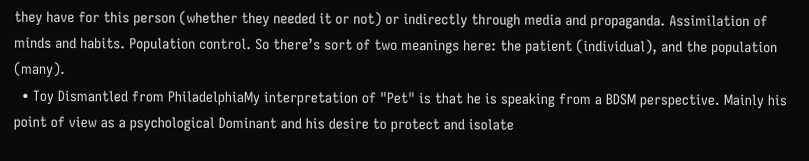they have for this person (whether they needed it or not) or indirectly through media and propaganda. Assimilation of minds and habits. Population control. So there’s sort of two meanings here: the patient (individual), and the population (many).
  • Toy Dismantled from PhiladelphiaMy interpretation of "Pet" is that he is speaking from a BDSM perspective. Mainly his point of view as a psychological Dominant and his desire to protect and isolate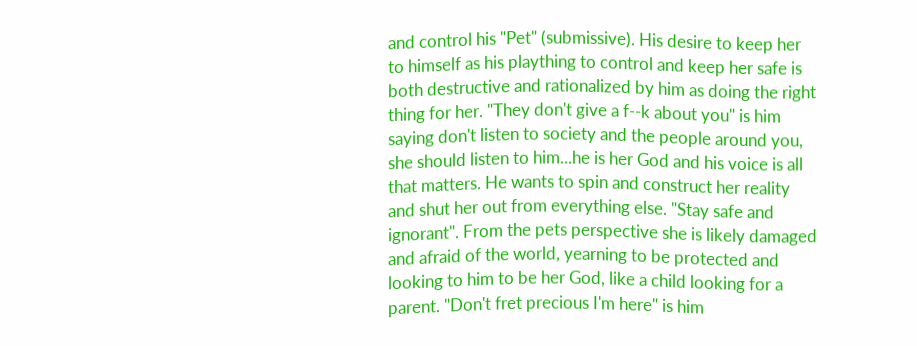and control his "Pet" (submissive). His desire to keep her to himself as his plaything to control and keep her safe is both destructive and rationalized by him as doing the right thing for her. "They don't give a f--k about you" is him saying don't listen to society and the people around you, she should listen to him...he is her God and his voice is all that matters. He wants to spin and construct her reality and shut her out from everything else. "Stay safe and ignorant". From the pets perspective she is likely damaged and afraid of the world, yearning to be protected and looking to him to be her God, like a child looking for a parent. "Don't fret precious I'm here" is him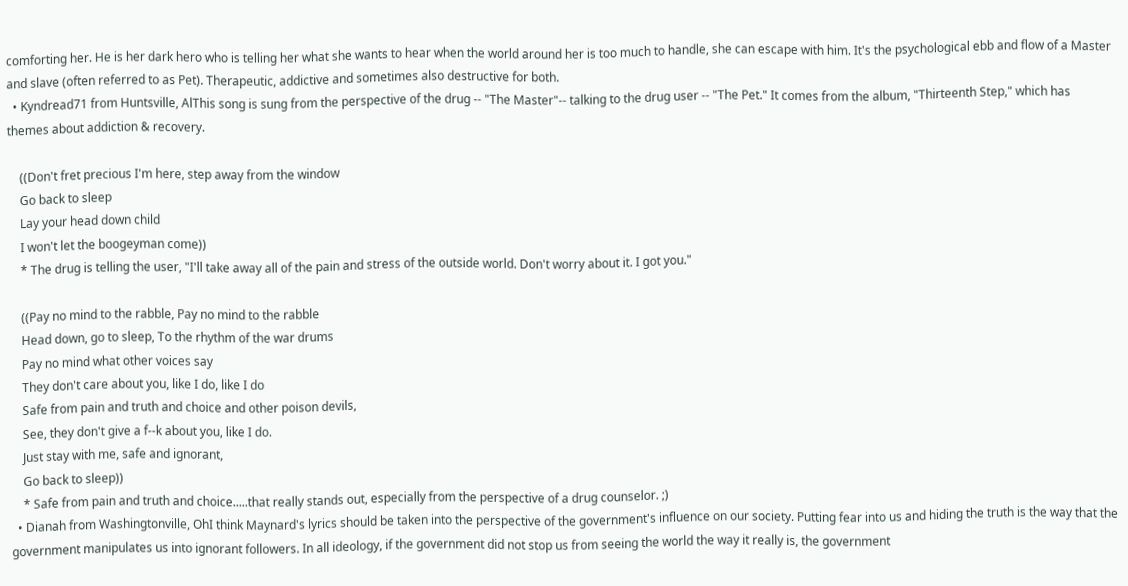comforting her. He is her dark hero who is telling her what she wants to hear when the world around her is too much to handle, she can escape with him. It's the psychological ebb and flow of a Master and slave (often referred to as Pet). Therapeutic, addictive and sometimes also destructive for both.
  • Kyndread71 from Huntsville, AlThis song is sung from the perspective of the drug -- "The Master"-- talking to the drug user -- "The Pet." It comes from the album, "Thirteenth Step," which has themes about addiction & recovery.

    ((Don't fret precious I'm here, step away from the window
    Go back to sleep
    Lay your head down child
    I won't let the boogeyman come))
    * The drug is telling the user, "I'll take away all of the pain and stress of the outside world. Don't worry about it. I got you."

    ((Pay no mind to the rabble, Pay no mind to the rabble
    Head down, go to sleep, To the rhythm of the war drums
    Pay no mind what other voices say
    They don't care about you, like I do, like I do
    Safe from pain and truth and choice and other poison devils,
    See, they don't give a f--k about you, like I do.
    Just stay with me, safe and ignorant,
    Go back to sleep))
    * Safe from pain and truth and choice.....that really stands out, especially from the perspective of a drug counselor. ;)
  • Dianah from Washingtonville, OhI think Maynard's lyrics should be taken into the perspective of the government's influence on our society. Putting fear into us and hiding the truth is the way that the government manipulates us into ignorant followers. In all ideology, if the government did not stop us from seeing the world the way it really is, the government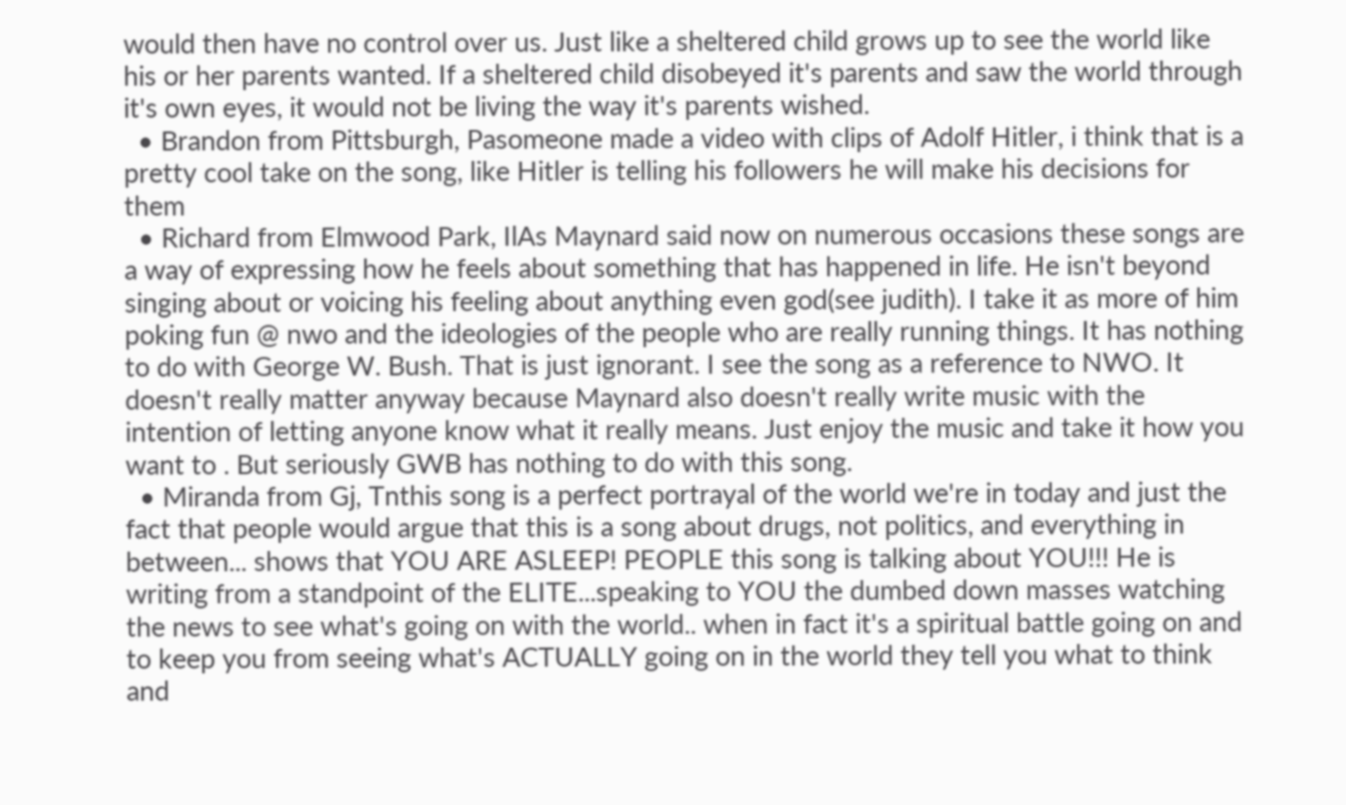would then have no control over us. Just like a sheltered child grows up to see the world like his or her parents wanted. If a sheltered child disobeyed it's parents and saw the world through it's own eyes, it would not be living the way it's parents wished.
  • Brandon from Pittsburgh, Pasomeone made a video with clips of Adolf Hitler, i think that is a pretty cool take on the song, like Hitler is telling his followers he will make his decisions for them
  • Richard from Elmwood Park, IlAs Maynard said now on numerous occasions these songs are a way of expressing how he feels about something that has happened in life. He isn't beyond singing about or voicing his feeling about anything even god(see judith). I take it as more of him poking fun @ nwo and the ideologies of the people who are really running things. It has nothing to do with George W. Bush. That is just ignorant. I see the song as a reference to NWO. It doesn't really matter anyway because Maynard also doesn't really write music with the intention of letting anyone know what it really means. Just enjoy the music and take it how you want to . But seriously GWB has nothing to do with this song.
  • Miranda from Gj, Tnthis song is a perfect portrayal of the world we're in today and just the fact that people would argue that this is a song about drugs, not politics, and everything in between... shows that YOU ARE ASLEEP! PEOPLE this song is talking about YOU!!! He is writing from a standpoint of the ELITE...speaking to YOU the dumbed down masses watching the news to see what's going on with the world.. when in fact it's a spiritual battle going on and to keep you from seeing what's ACTUALLY going on in the world they tell you what to think and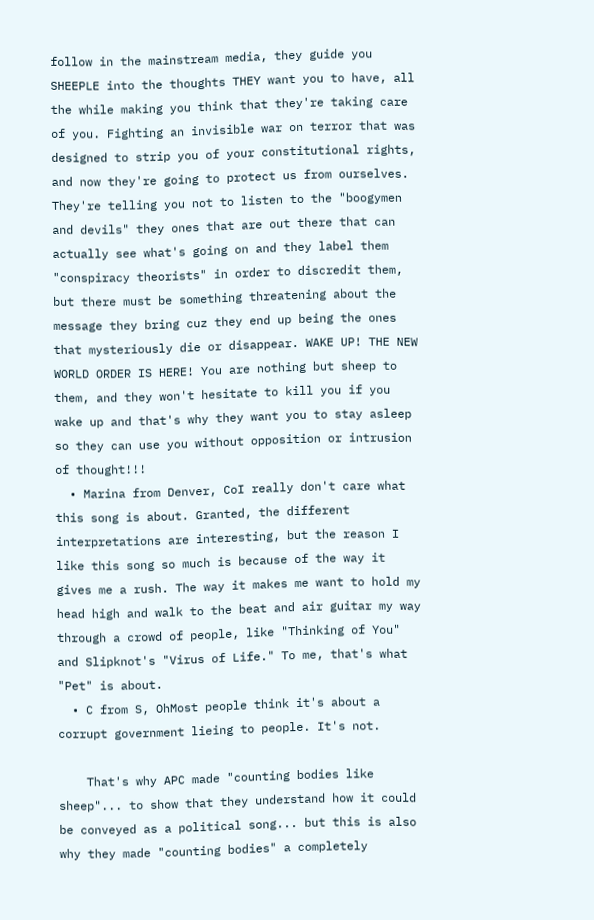follow in the mainstream media, they guide you SHEEPLE into the thoughts THEY want you to have, all the while making you think that they're taking care of you. Fighting an invisible war on terror that was designed to strip you of your constitutional rights, and now they're going to protect us from ourselves. They're telling you not to listen to the "boogymen and devils" they ones that are out there that can actually see what's going on and they label them "conspiracy theorists" in order to discredit them, but there must be something threatening about the message they bring cuz they end up being the ones that mysteriously die or disappear. WAKE UP! THE NEW WORLD ORDER IS HERE! You are nothing but sheep to them, and they won't hesitate to kill you if you wake up and that's why they want you to stay asleep so they can use you without opposition or intrusion of thought!!!
  • Marina from Denver, CoI really don't care what this song is about. Granted, the different interpretations are interesting, but the reason I like this song so much is because of the way it gives me a rush. The way it makes me want to hold my head high and walk to the beat and air guitar my way through a crowd of people, like "Thinking of You" and Slipknot's "Virus of Life." To me, that's what "Pet" is about.
  • C from S, OhMost people think it's about a corrupt government lieing to people. It's not.

    That's why APC made "counting bodies like sheep"... to show that they understand how it could be conveyed as a political song... but this is also why they made "counting bodies" a completely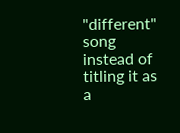"different" song instead of titling it as a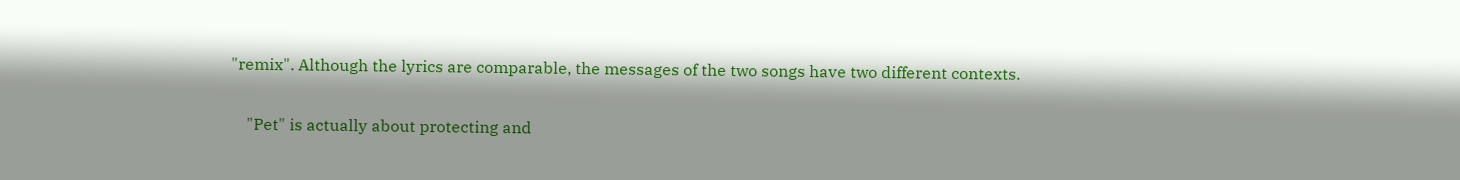"remix". Although the lyrics are comparable, the messages of the two songs have two different contexts.

    "Pet" is actually about protecting and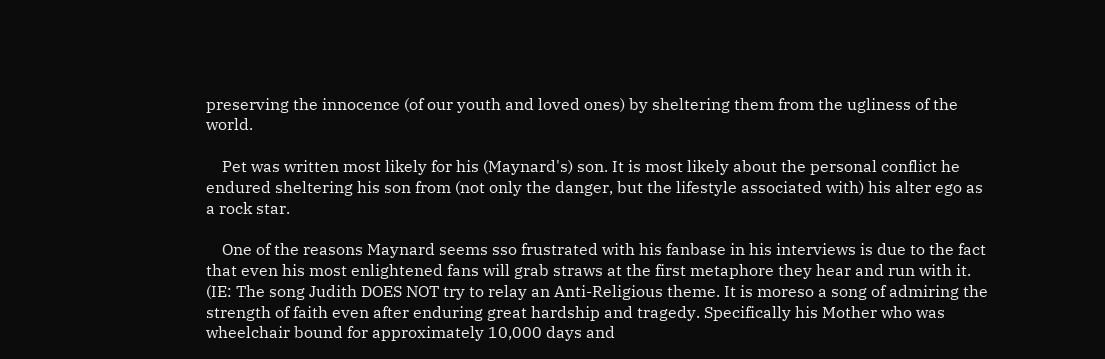preserving the innocence (of our youth and loved ones) by sheltering them from the ugliness of the world.

    Pet was written most likely for his (Maynard's) son. It is most likely about the personal conflict he endured sheltering his son from (not only the danger, but the lifestyle associated with) his alter ego as a rock star.

    One of the reasons Maynard seems sso frustrated with his fanbase in his interviews is due to the fact that even his most enlightened fans will grab straws at the first metaphore they hear and run with it. (IE: The song Judith DOES NOT try to relay an Anti-Religious theme. It is moreso a song of admiring the strength of faith even after enduring great hardship and tragedy. Specifically his Mother who was wheelchair bound for approximately 10,000 days and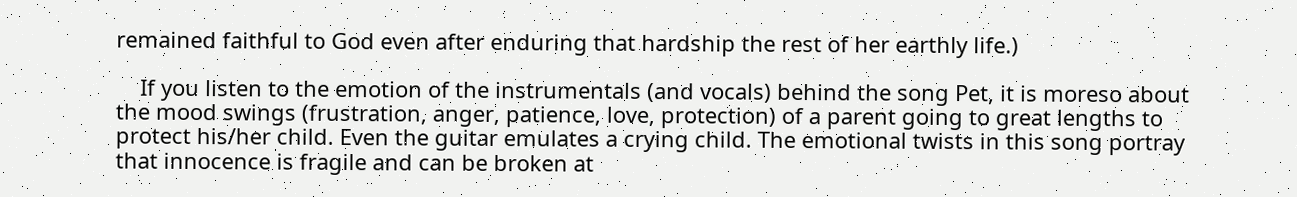remained faithful to God even after enduring that hardship the rest of her earthly life.)

    If you listen to the emotion of the instrumentals (and vocals) behind the song Pet, it is moreso about the mood swings (frustration, anger, patience, love, protection) of a parent going to great lengths to protect his/her child. Even the guitar emulates a crying child. The emotional twists in this song portray that innocence is fragile and can be broken at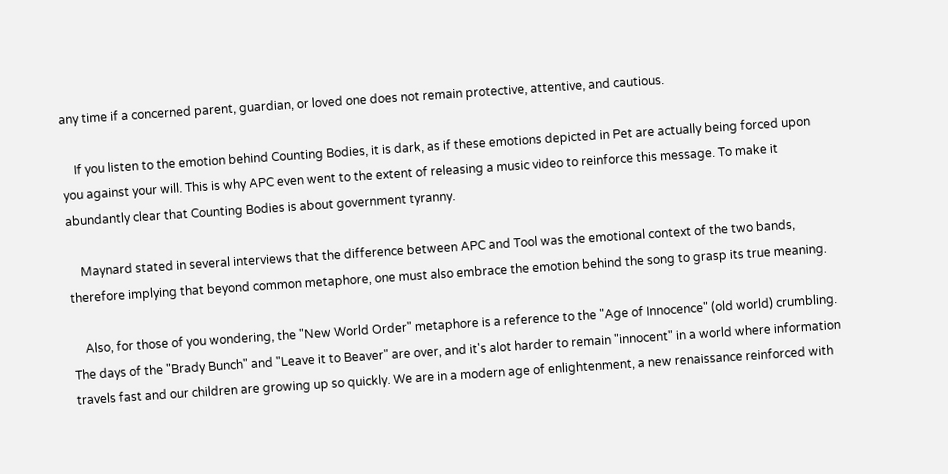any time if a concerned parent, guardian, or loved one does not remain protective, attentive, and cautious.

    If you listen to the emotion behind Counting Bodies, it is dark, as if these emotions depicted in Pet are actually being forced upon you against your will. This is why APC even went to the extent of releasing a music video to reinforce this message. To make it abundantly clear that Counting Bodies is about government tyranny.

    Maynard stated in several interviews that the difference between APC and Tool was the emotional context of the two bands, therefore implying that beyond common metaphore, one must also embrace the emotion behind the song to grasp its true meaning.

    Also, for those of you wondering, the "New World Order" metaphore is a reference to the "Age of Innocence" (old world) crumbling. The days of the "Brady Bunch" and "Leave it to Beaver" are over, and it's alot harder to remain "innocent" in a world where information travels fast and our children are growing up so quickly. We are in a modern age of enlightenment, a new renaissance reinforced with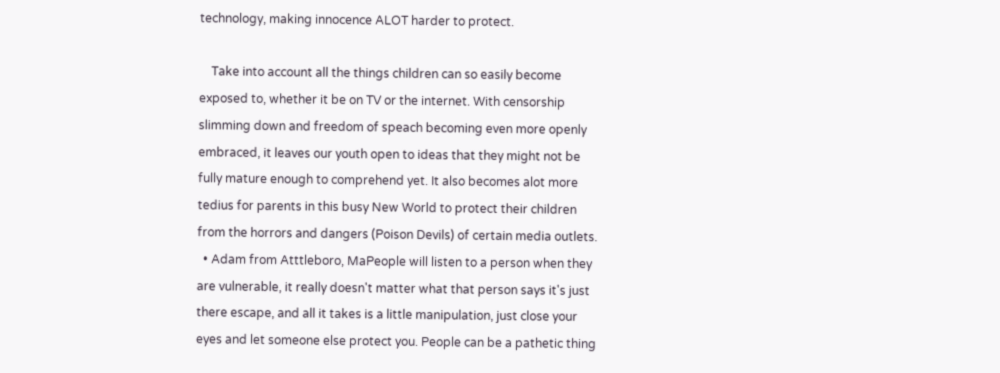technology, making innocence ALOT harder to protect.

    Take into account all the things children can so easily become exposed to, whether it be on TV or the internet. With censorship slimming down and freedom of speach becoming even more openly embraced, it leaves our youth open to ideas that they might not be fully mature enough to comprehend yet. It also becomes alot more tedius for parents in this busy New World to protect their children from the horrors and dangers (Poison Devils) of certain media outlets.
  • Adam from Atttleboro, MaPeople will listen to a person when they are vulnerable, it really doesn't matter what that person says it's just there escape, and all it takes is a little manipulation, just close your eyes and let someone else protect you. People can be a pathetic thing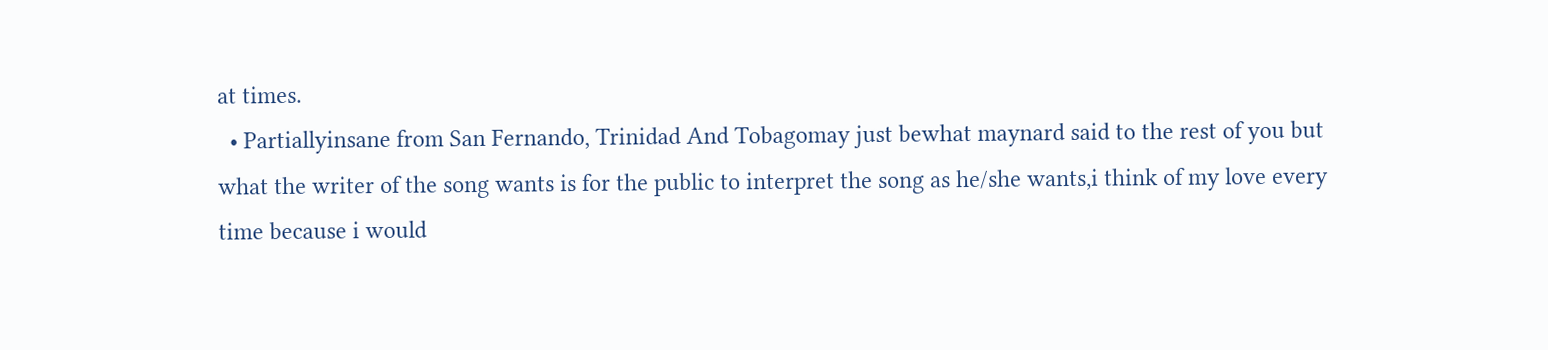at times.
  • Partiallyinsane from San Fernando, Trinidad And Tobagomay just bewhat maynard said to the rest of you but what the writer of the song wants is for the public to interpret the song as he/she wants,i think of my love every time because i would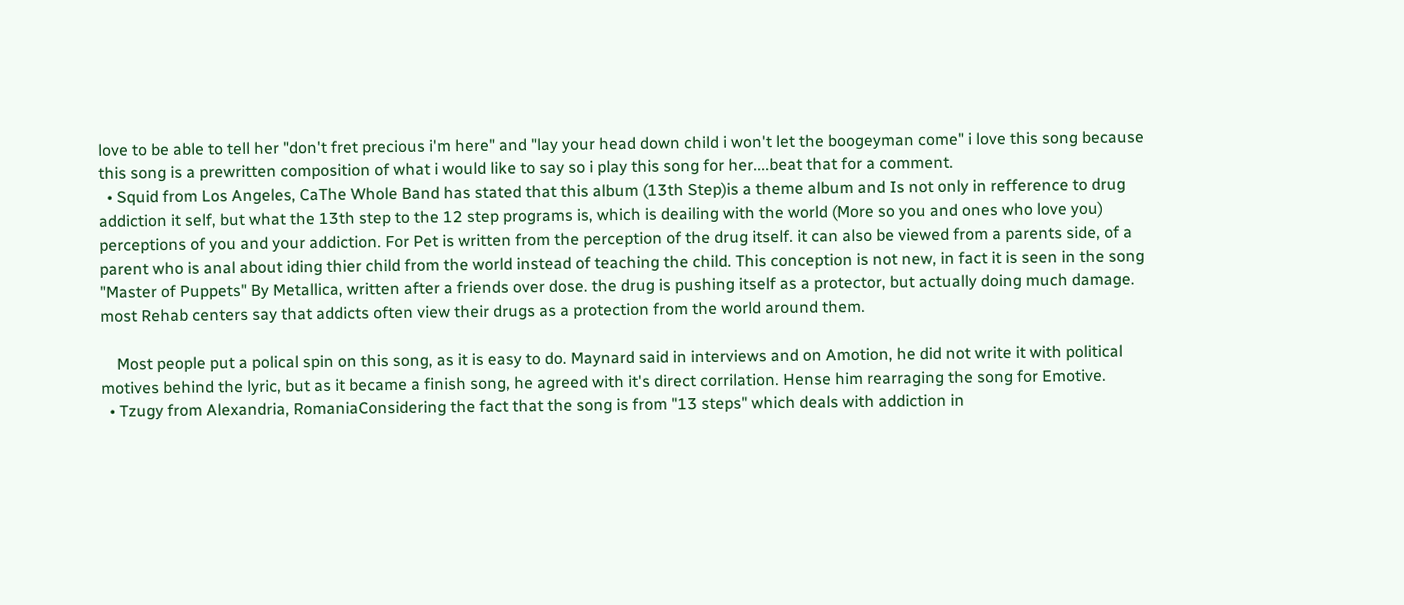love to be able to tell her "don't fret precious i'm here" and "lay your head down child i won't let the boogeyman come" i love this song because this song is a prewritten composition of what i would like to say so i play this song for her....beat that for a comment.
  • Squid from Los Angeles, CaThe Whole Band has stated that this album (13th Step)is a theme album and Is not only in refference to drug addiction it self, but what the 13th step to the 12 step programs is, which is deailing with the world (More so you and ones who love you) perceptions of you and your addiction. For Pet is written from the perception of the drug itself. it can also be viewed from a parents side, of a parent who is anal about iding thier child from the world instead of teaching the child. This conception is not new, in fact it is seen in the song "Master of Puppets" By Metallica, written after a friends over dose. the drug is pushing itself as a protector, but actually doing much damage. most Rehab centers say that addicts often view their drugs as a protection from the world around them.

    Most people put a polical spin on this song, as it is easy to do. Maynard said in interviews and on Amotion, he did not write it with political motives behind the lyric, but as it became a finish song, he agreed with it's direct corrilation. Hense him rearraging the song for Emotive.
  • Tzugy from Alexandria, RomaniaConsidering the fact that the song is from "13 steps" which deals with addiction in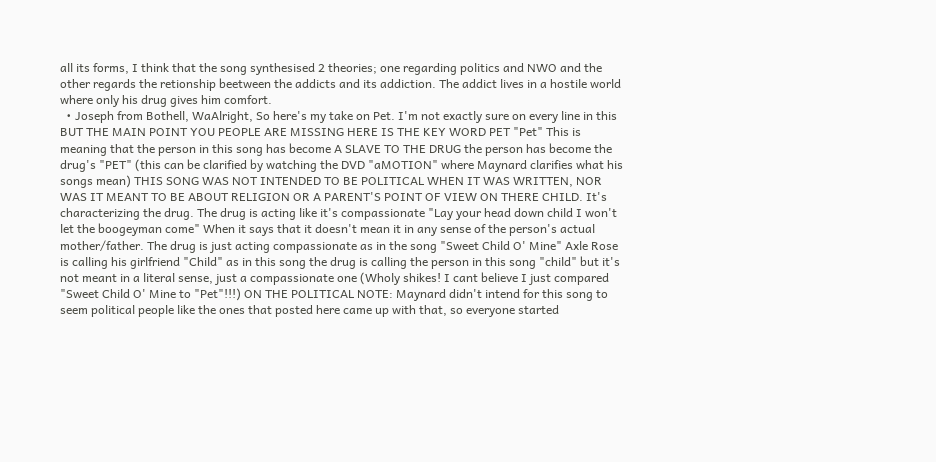all its forms, I think that the song synthesised 2 theories; one regarding politics and NWO and the other regards the retionship beetween the addicts and its addiction. The addict lives in a hostile world where only his drug gives him comfort.
  • Joseph from Bothell, WaAlright, So here's my take on Pet. I'm not exactly sure on every line in this BUT THE MAIN POINT YOU PEOPLE ARE MISSING HERE IS THE KEY WORD PET "Pet" This is meaning that the person in this song has become A SLAVE TO THE DRUG the person has become the drug's "PET" (this can be clarified by watching the DVD "aMOTION" where Maynard clarifies what his songs mean) THIS SONG WAS NOT INTENDED TO BE POLITICAL WHEN IT WAS WRITTEN, NOR WAS IT MEANT TO BE ABOUT RELIGION OR A PARENT'S POINT OF VIEW ON THERE CHILD. It's characterizing the drug. The drug is acting like it's compassionate "Lay your head down child I won't let the boogeyman come" When it says that it doesn't mean it in any sense of the person's actual mother/father. The drug is just acting compassionate as in the song "Sweet Child O' Mine" Axle Rose is calling his girlfriend "Child" as in this song the drug is calling the person in this song "child" but it's not meant in a literal sense, just a compassionate one (Wholy shikes! I cant believe I just compared "Sweet Child O' Mine to "Pet"!!!) ON THE POLITICAL NOTE: Maynard didn't intend for this song to seem political people like the ones that posted here came up with that, so everyone started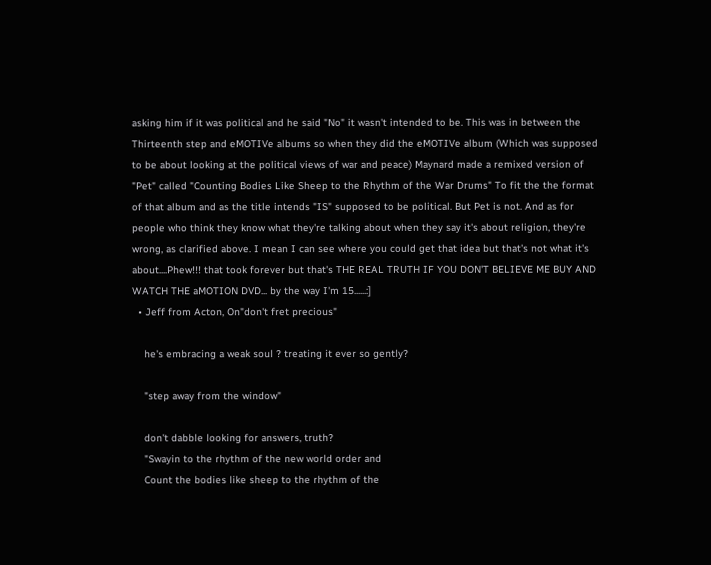asking him if it was political and he said "No" it wasn't intended to be. This was in between the Thirteenth step and eMOTIVe albums so when they did the eMOTIVe album (Which was supposed to be about looking at the political views of war and peace) Maynard made a remixed version of "Pet" called "Counting Bodies Like Sheep to the Rhythm of the War Drums" To fit the the format of that album and as the title intends "IS" supposed to be political. But Pet is not. And as for people who think they know what they're talking about when they say it's about religion, they're wrong, as clarified above. I mean I can see where you could get that idea but that's not what it's about....Phew!!! that took forever but that's THE REAL TRUTH IF YOU DON'T BELIEVE ME BUY AND WATCH THE aMOTION DVD... by the way I'm 15......:]
  • Jeff from Acton, On"don't fret precious"

    he's embracing a weak soul ? treating it ever so gently?

    "step away from the window"

    don't dabble looking for answers, truth?
    "Swayin to the rhythm of the new world order and
    Count the bodies like sheep to the rhythm of the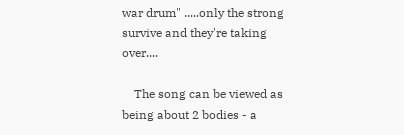war drum" .....only the strong survive and they're taking over....

    The song can be viewed as being about 2 bodies - a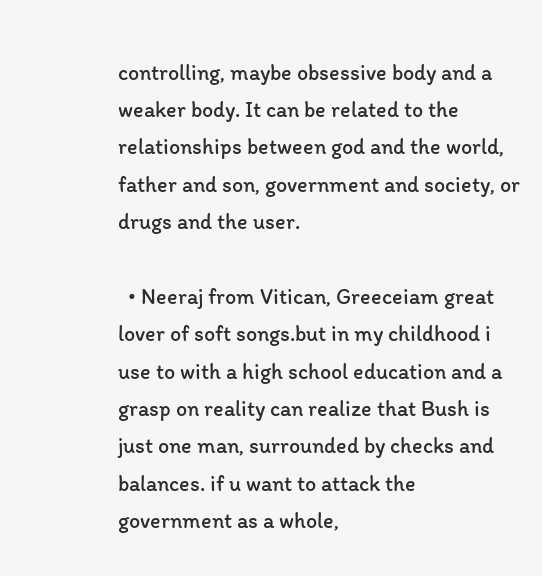controlling, maybe obsessive body and a weaker body. It can be related to the relationships between god and the world, father and son, government and society, or drugs and the user.

  • Neeraj from Vitican, Greeceiam great lover of soft songs.but in my childhood i use to with a high school education and a grasp on reality can realize that Bush is just one man, surrounded by checks and balances. if u want to attack the government as a whole,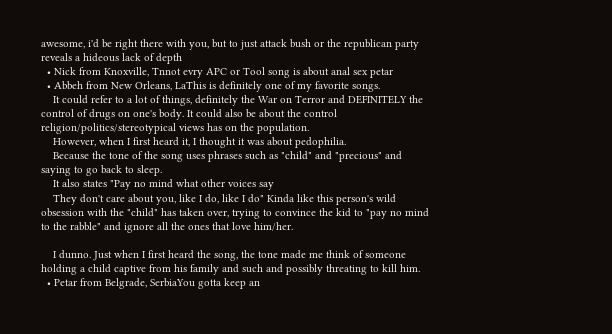awesome, i'd be right there with you, but to just attack bush or the republican party reveals a hideous lack of depth
  • Nick from Knoxville, Tnnot evry APC or Tool song is about anal sex petar
  • Abbeh from New Orleans, LaThis is definitely one of my favorite songs.
    It could refer to a lot of things, definitely the War on Terror and DEFINITELY the control of drugs on one's body. It could also be about the control religion/politics/stereotypical views has on the population.
    However, when I first heard it, I thought it was about pedophilia.
    Because the tone of the song uses phrases such as "child" and "precious" and saying to go back to sleep.
    It also states "Pay no mind what other voices say
    They don't care about you, like I do, like I do" Kinda like this person's wild obsession with the "child" has taken over, trying to convince the kid to "pay no mind to the rabble" and ignore all the ones that love him/her.

    I dunno. Just when I first heard the song, the tone made me think of someone holding a child captive from his family and such and possibly threating to kill him.
  • Petar from Belgrade, SerbiaYou gotta keep an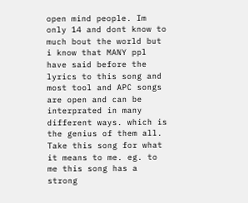open mind people. Im only 14 and dont know to much bout the world but i know that MANY ppl have said before the lyrics to this song and most tool and APC songs are open and can be interprated in many different ways. which is the genius of them all. Take this song for what it means to me. eg. to me this song has a strong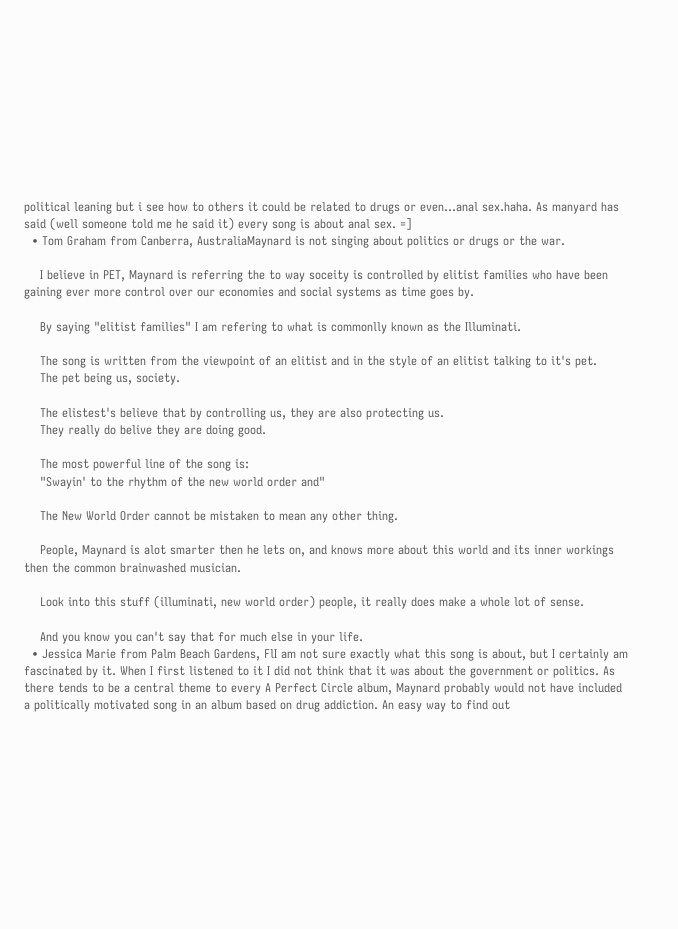political leaning but i see how to others it could be related to drugs or even...anal sex.haha. As manyard has said (well someone told me he said it) every song is about anal sex. =]
  • Tom Graham from Canberra, AustraliaMaynard is not singing about politics or drugs or the war.

    I believe in PET, Maynard is referring the to way soceity is controlled by elitist families who have been gaining ever more control over our economies and social systems as time goes by.

    By saying "elitist families" I am refering to what is commonlly known as the Illuminati.

    The song is written from the viewpoint of an elitist and in the style of an elitist talking to it's pet.
    The pet being us, society.

    The elistest's believe that by controlling us, they are also protecting us.
    They really do belive they are doing good.

    The most powerful line of the song is:
    "Swayin' to the rhythm of the new world order and"

    The New World Order cannot be mistaken to mean any other thing.

    People, Maynard is alot smarter then he lets on, and knows more about this world and its inner workings then the common brainwashed musician.

    Look into this stuff (illuminati, new world order) people, it really does make a whole lot of sense.

    And you know you can't say that for much else in your life.
  • Jessica Marie from Palm Beach Gardens, FlI am not sure exactly what this song is about, but I certainly am fascinated by it. When I first listened to it I did not think that it was about the government or politics. As there tends to be a central theme to every A Perfect Circle album, Maynard probably would not have included a politically motivated song in an album based on drug addiction. An easy way to find out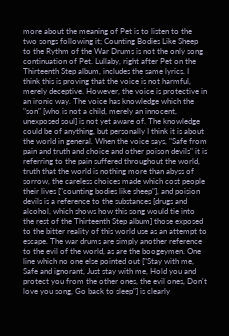more about the meaning of Pet is to listen to the two songs following it; Counting Bodies Like Sheep to the Rythm of the War Drums is not the only song continuation of Pet. Lullaby, right after Pet on the Thirteenth Step album, includes the same lyrics. I think this is proving that the voice is not harmful, merely deceptive. However, the voice is protective in an ironic way. The voice has knowledge which the "son" [who is not a child, merely an innocent, unexposed soul] is not yet aware of. The knowledge could be of anything, but personally I think it is about the world in general. When the voice says, "Safe from pain and truth and choice and other poison devils" it is referring to the pain suffered throughout the world, truth that the world is nothing more than abyss of sorrow, the careless choices made which cost people their lives ["counting bodies like sheep"], and poision devils is a reference to the substances [drugs and alcohol, which shows how this song would tie into the rest of the Thirteenth Step album] those exposed to the bitter reality of this world use as an attempt to escape. The war drums are simply another reference to the evil of the world, as are the boogeymen. One line which no one else pointed out ["Stay with me, Safe and ignorant, Just stay with me, Hold you and protect you from the other ones, the evil ones, Don't love you song, Go back to sleep"] is clearly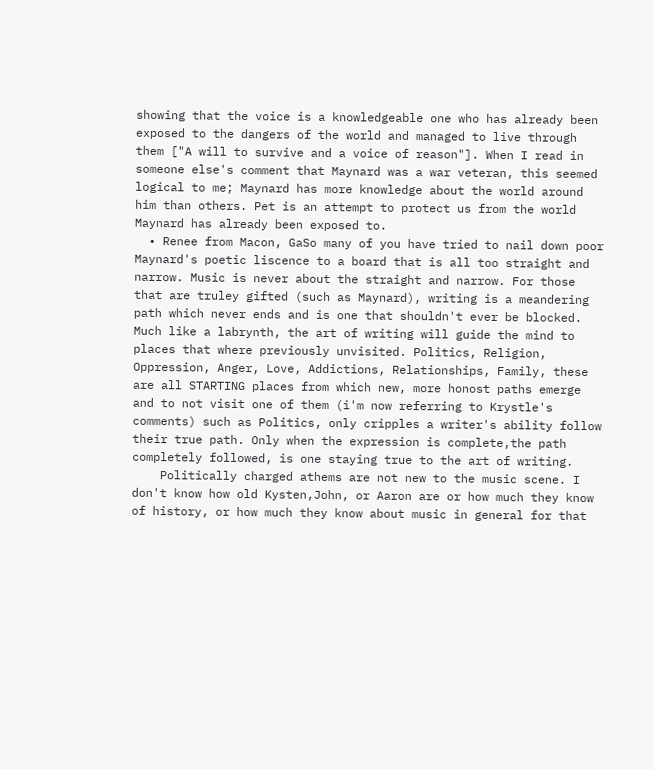showing that the voice is a knowledgeable one who has already been exposed to the dangers of the world and managed to live through them ["A will to survive and a voice of reason"]. When I read in someone else's comment that Maynard was a war veteran, this seemed logical to me; Maynard has more knowledge about the world around him than others. Pet is an attempt to protect us from the world Maynard has already been exposed to.
  • Renee from Macon, GaSo many of you have tried to nail down poor Maynard's poetic liscence to a board that is all too straight and narrow. Music is never about the straight and narrow. For those that are truley gifted (such as Maynard), writing is a meandering path which never ends and is one that shouldn't ever be blocked. Much like a labrynth, the art of writing will guide the mind to places that where previously unvisited. Politics, Religion, Oppression, Anger, Love, Addictions, Relationships, Family, these are all STARTING places from which new, more honost paths emerge and to not visit one of them (i'm now referring to Krystle's comments) such as Politics, only cripples a writer's ability follow their true path. Only when the expression is complete,the path completely followed, is one staying true to the art of writing.
    Politically charged athems are not new to the music scene. I don't know how old Kysten,John, or Aaron are or how much they know of history, or how much they know about music in general for that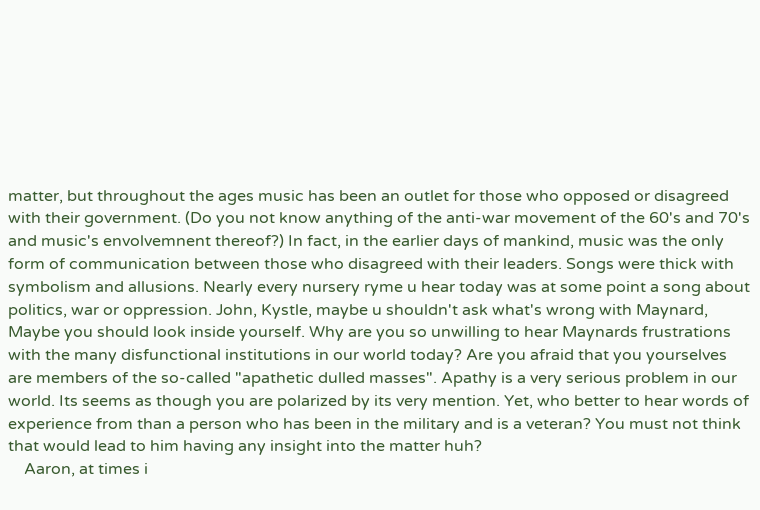matter, but throughout the ages music has been an outlet for those who opposed or disagreed with their government. (Do you not know anything of the anti-war movement of the 60's and 70's and music's envolvemnent thereof?) In fact, in the earlier days of mankind, music was the only form of communication between those who disagreed with their leaders. Songs were thick with symbolism and allusions. Nearly every nursery ryme u hear today was at some point a song about politics, war or oppression. John, Kystle, maybe u shouldn't ask what's wrong with Maynard, Maybe you should look inside yourself. Why are you so unwilling to hear Maynards frustrations with the many disfunctional institutions in our world today? Are you afraid that you yourselves are members of the so-called "apathetic dulled masses". Apathy is a very serious problem in our world. Its seems as though you are polarized by its very mention. Yet, who better to hear words of experience from than a person who has been in the military and is a veteran? You must not think that would lead to him having any insight into the matter huh?
    Aaron, at times i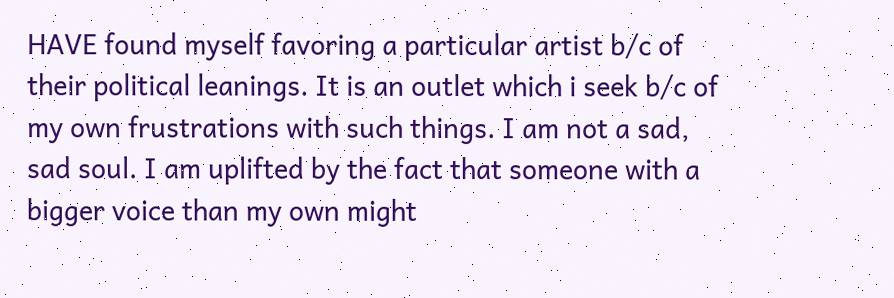HAVE found myself favoring a particular artist b/c of their political leanings. It is an outlet which i seek b/c of my own frustrations with such things. I am not a sad, sad soul. I am uplifted by the fact that someone with a bigger voice than my own might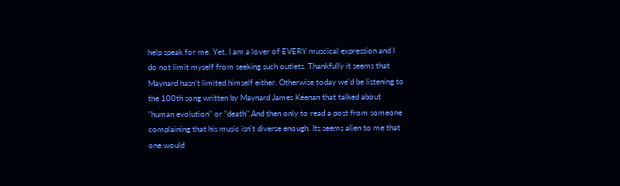help speak for me. Yet, I am a lover of EVERY muscical expression and I do not limit myself from seeking such outlets. Thankfully it seems that Maynard hasn't limited himself either. Otherwise today we'd be listening to the 100th song written by Maynard James Keenan that talked about "human evolution" or "death".And then only to read a post from someone complaining that his music isn't diverse enough. Its seems alien to me that one would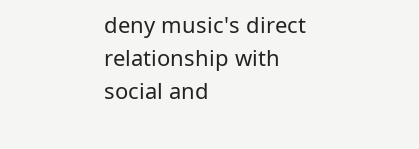deny music's direct relationship with social and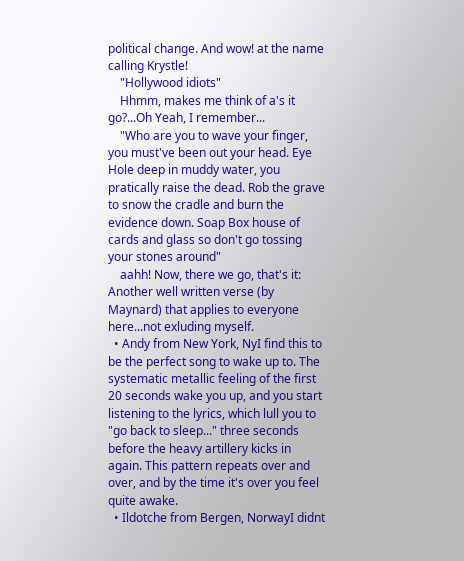political change. And wow! at the name calling Krystle!
    "Hollywood idiots"
    Hhmm, makes me think of a's it go?...Oh Yeah, I remember...
    "Who are you to wave your finger, you must've been out your head. Eye Hole deep in muddy water, you pratically raise the dead. Rob the grave to snow the cradle and burn the evidence down. Soap Box house of cards and glass so don't go tossing your stones around"
    aahh! Now, there we go, that's it: Another well written verse (by Maynard) that applies to everyone here...not exluding myself.
  • Andy from New York, NyI find this to be the perfect song to wake up to. The systematic metallic feeling of the first 20 seconds wake you up, and you start listening to the lyrics, which lull you to "go back to sleep..." three seconds before the heavy artillery kicks in again. This pattern repeats over and over, and by the time it's over you feel quite awake.
  • Ildotche from Bergen, NorwayI didnt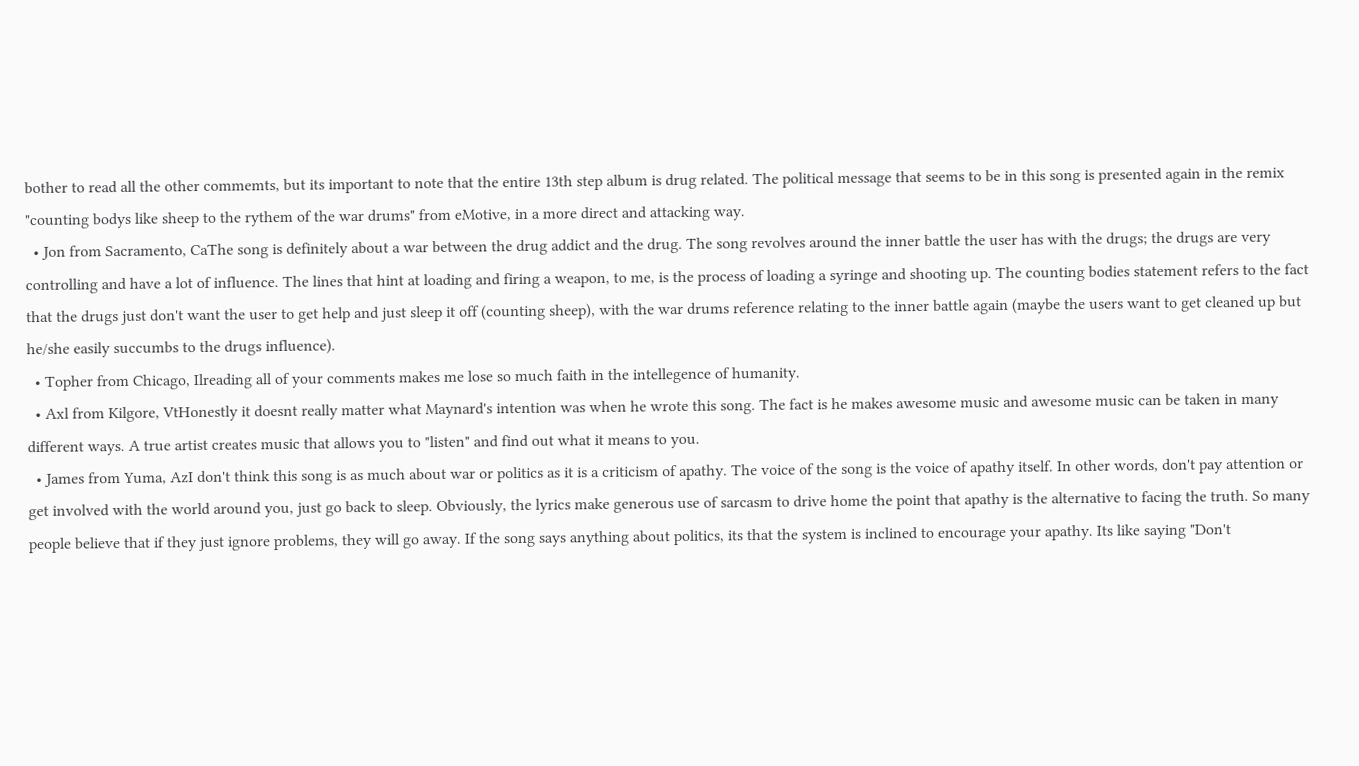bother to read all the other commemts, but its important to note that the entire 13th step album is drug related. The political message that seems to be in this song is presented again in the remix "counting bodys like sheep to the rythem of the war drums" from eMotive, in a more direct and attacking way.
  • Jon from Sacramento, CaThe song is definitely about a war between the drug addict and the drug. The song revolves around the inner battle the user has with the drugs; the drugs are very controlling and have a lot of influence. The lines that hint at loading and firing a weapon, to me, is the process of loading a syringe and shooting up. The counting bodies statement refers to the fact that the drugs just don't want the user to get help and just sleep it off (counting sheep), with the war drums reference relating to the inner battle again (maybe the users want to get cleaned up but he/she easily succumbs to the drugs influence).
  • Topher from Chicago, Ilreading all of your comments makes me lose so much faith in the intellegence of humanity.
  • Axl from Kilgore, VtHonestly it doesnt really matter what Maynard's intention was when he wrote this song. The fact is he makes awesome music and awesome music can be taken in many different ways. A true artist creates music that allows you to "listen" and find out what it means to you.
  • James from Yuma, AzI don't think this song is as much about war or politics as it is a criticism of apathy. The voice of the song is the voice of apathy itself. In other words, don't pay attention or get involved with the world around you, just go back to sleep. Obviously, the lyrics make generous use of sarcasm to drive home the point that apathy is the alternative to facing the truth. So many people believe that if they just ignore problems, they will go away. If the song says anything about politics, its that the system is inclined to encourage your apathy. Its like saying "Don't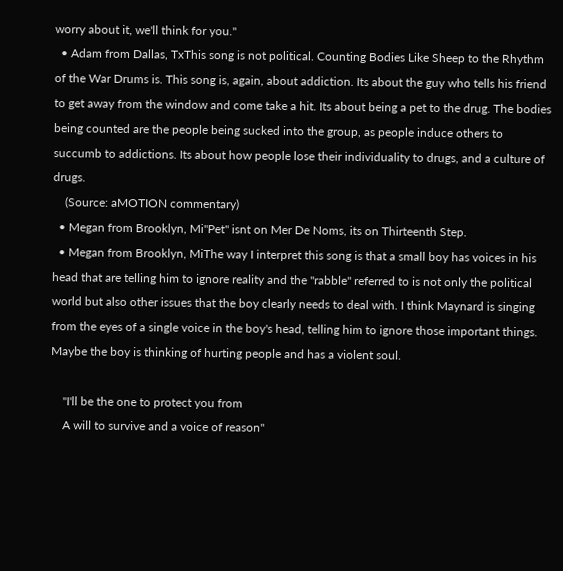worry about it, we'll think for you."
  • Adam from Dallas, TxThis song is not political. Counting Bodies Like Sheep to the Rhythm of the War Drums is. This song is, again, about addiction. Its about the guy who tells his friend to get away from the window and come take a hit. Its about being a pet to the drug. The bodies being counted are the people being sucked into the group, as people induce others to succumb to addictions. Its about how people lose their individuality to drugs, and a culture of drugs.
    (Source: aMOTION commentary)
  • Megan from Brooklyn, Mi"Pet" isnt on Mer De Noms, its on Thirteenth Step.
  • Megan from Brooklyn, MiThe way I interpret this song is that a small boy has voices in his head that are telling him to ignore reality and the "rabble" referred to is not only the political world but also other issues that the boy clearly needs to deal with. I think Maynard is singing from the eyes of a single voice in the boy's head, telling him to ignore those important things. Maybe the boy is thinking of hurting people and has a violent soul.

    "I'll be the one to protect you from
    A will to survive and a voice of reason"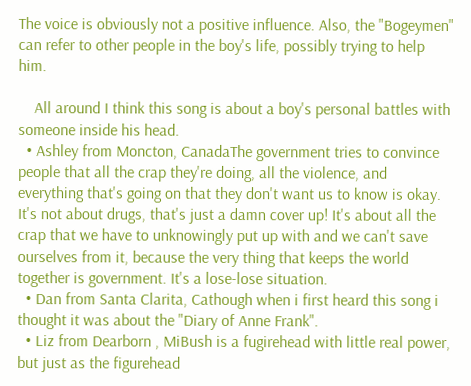The voice is obviously not a positive influence. Also, the "Bogeymen" can refer to other people in the boy's life, possibly trying to help him.

    All around I think this song is about a boy's personal battles with someone inside his head.
  • Ashley from Moncton, CanadaThe government tries to convince people that all the crap they're doing, all the violence, and everything that's going on that they don't want us to know is okay. It's not about drugs, that's just a damn cover up! It's about all the crap that we have to unknowingly put up with and we can't save ourselves from it, because the very thing that keeps the world together is government. It's a lose-lose situation.
  • Dan from Santa Clarita, Cathough when i first heard this song i thought it was about the "Diary of Anne Frank".
  • Liz from Dearborn , MiBush is a fugirehead with little real power, but just as the figurehead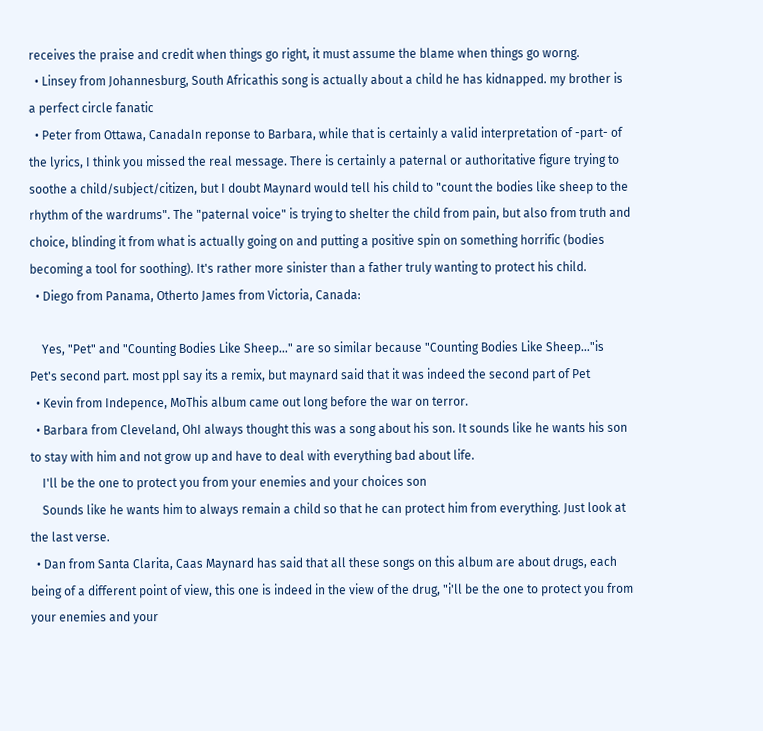receives the praise and credit when things go right, it must assume the blame when things go worng.
  • Linsey from Johannesburg, South Africathis song is actually about a child he has kidnapped. my brother is a perfect circle fanatic
  • Peter from Ottawa, CanadaIn reponse to Barbara, while that is certainly a valid interpretation of -part- of the lyrics, I think you missed the real message. There is certainly a paternal or authoritative figure trying to soothe a child/subject/citizen, but I doubt Maynard would tell his child to "count the bodies like sheep to the rhythm of the wardrums". The "paternal voice" is trying to shelter the child from pain, but also from truth and choice, blinding it from what is actually going on and putting a positive spin on something horrific (bodies becoming a tool for soothing). It's rather more sinister than a father truly wanting to protect his child.
  • Diego from Panama, Otherto James from Victoria, Canada:

    Yes, "Pet" and "Counting Bodies Like Sheep..." are so similar because "Counting Bodies Like Sheep..."is Pet's second part. most ppl say its a remix, but maynard said that it was indeed the second part of Pet
  • Kevin from Indepence, MoThis album came out long before the war on terror.
  • Barbara from Cleveland, OhI always thought this was a song about his son. It sounds like he wants his son to stay with him and not grow up and have to deal with everything bad about life.
    I'll be the one to protect you from your enemies and your choices son
    Sounds like he wants him to always remain a child so that he can protect him from everything. Just look at the last verse.
  • Dan from Santa Clarita, Caas Maynard has said that all these songs on this album are about drugs, each being of a different point of view, this one is indeed in the view of the drug, "i'll be the one to protect you from your enemies and your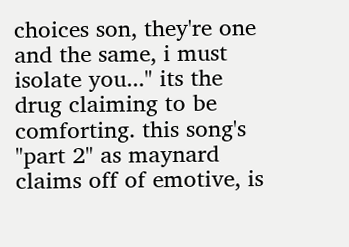choices son, they're one and the same, i must isolate you..." its the drug claiming to be comforting. this song's "part 2" as maynard claims off of emotive, is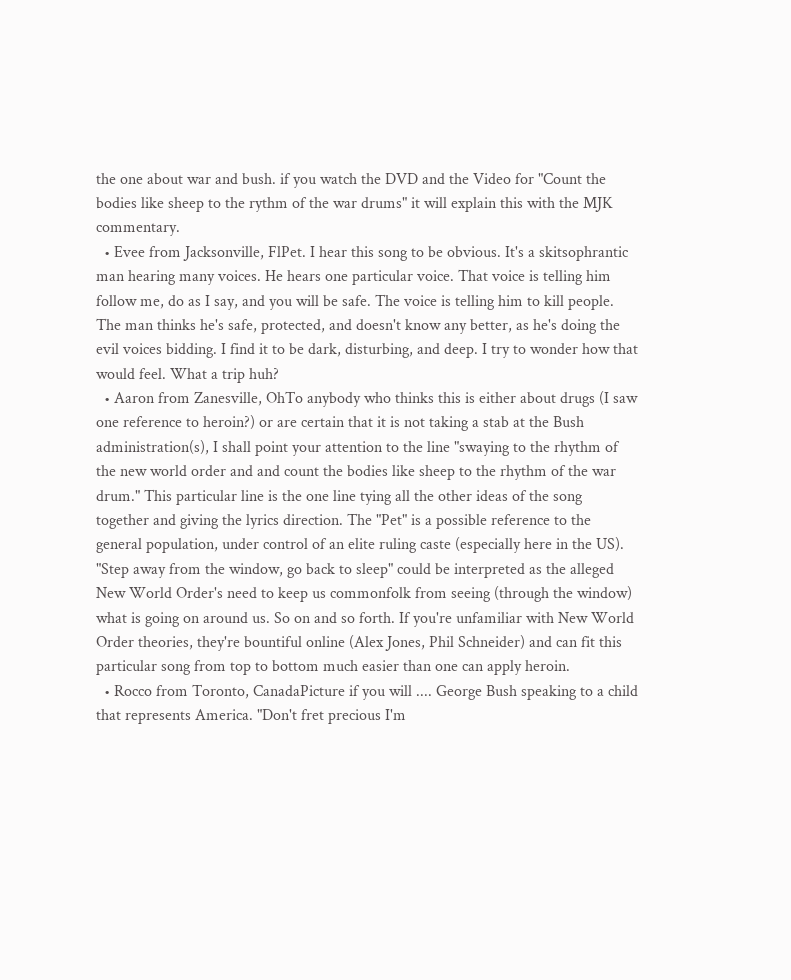the one about war and bush. if you watch the DVD and the Video for "Count the bodies like sheep to the rythm of the war drums" it will explain this with the MJK commentary.
  • Evee from Jacksonville, FlPet. I hear this song to be obvious. It's a skitsophrantic man hearing many voices. He hears one particular voice. That voice is telling him follow me, do as I say, and you will be safe. The voice is telling him to kill people. The man thinks he's safe, protected, and doesn't know any better, as he's doing the evil voices bidding. I find it to be dark, disturbing, and deep. I try to wonder how that would feel. What a trip huh?
  • Aaron from Zanesville, OhTo anybody who thinks this is either about drugs (I saw one reference to heroin?) or are certain that it is not taking a stab at the Bush administration(s), I shall point your attention to the line "swaying to the rhythm of the new world order and and count the bodies like sheep to the rhythm of the war drum." This particular line is the one line tying all the other ideas of the song together and giving the lyrics direction. The "Pet" is a possible reference to the general population, under control of an elite ruling caste (especially here in the US). "Step away from the window, go back to sleep" could be interpreted as the alleged New World Order's need to keep us commonfolk from seeing (through the window) what is going on around us. So on and so forth. If you're unfamiliar with New World Order theories, they're bountiful online (Alex Jones, Phil Schneider) and can fit this particular song from top to bottom much easier than one can apply heroin.
  • Rocco from Toronto, CanadaPicture if you will .... George Bush speaking to a child that represents America. "Don't fret precious I'm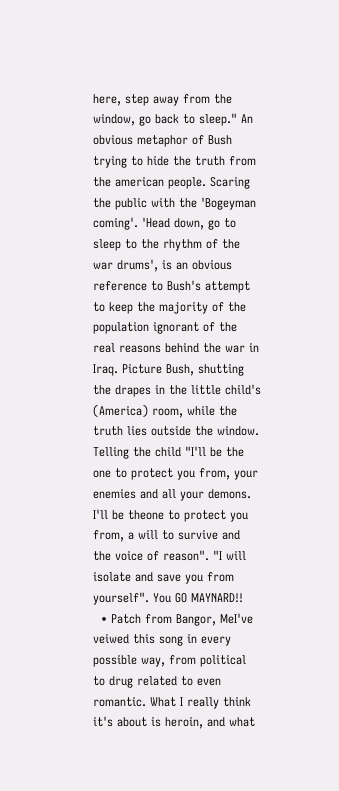here, step away from the window, go back to sleep." An obvious metaphor of Bush trying to hide the truth from the american people. Scaring the public with the 'Bogeyman coming'. 'Head down, go to sleep to the rhythm of the war drums', is an obvious reference to Bush's attempt to keep the majority of the population ignorant of the real reasons behind the war in Iraq. Picture Bush, shutting the drapes in the little child's (America) room, while the truth lies outside the window. Telling the child "I'll be the one to protect you from, your enemies and all your demons. I'll be theone to protect you from, a will to survive and the voice of reason". "I will isolate and save you from yourself". You GO MAYNARD!!
  • Patch from Bangor, MeI've veiwed this song in every possible way, from political to drug related to even romantic. What I really think it's about is heroin, and what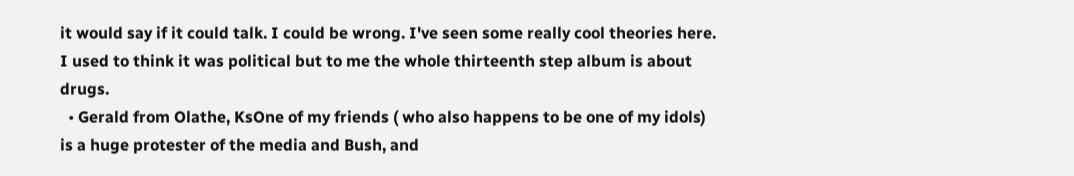it would say if it could talk. I could be wrong. I've seen some really cool theories here. I used to think it was political but to me the whole thirteenth step album is about drugs.
  • Gerald from Olathe, KsOne of my friends ( who also happens to be one of my idols) is a huge protester of the media and Bush, and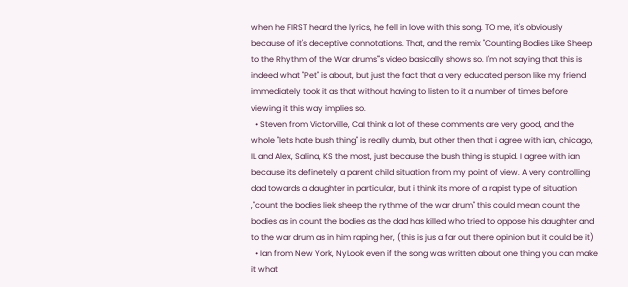when he FIRST heard the lyrics, he fell in love with this song. TO me, it's obviously because of it's deceptive connotations. That, and the remix "Counting Bodies Like Sheep to the Rhythm of the War drums"'s video basically shows so. I'm not saying that this is indeed what "Pet" is about, but just the fact that a very educated person like my friend immediately took it as that without having to listen to it a number of times before viewing it this way implies so.
  • Steven from Victorville, CaI think a lot of these comments are very good, and the whole "lets hate bush thing" is really dumb, but other then that i agree with ian, chicago, IL and Alex, Salina, KS the most, just because the bush thing is stupid. I agree with ian because its definetely a parent child situation from my point of view. A very controlling dad towards a daughter in particular, but i think its more of a rapist type of situation ,"count the bodies liek sheep the rythme of the war drum" this could mean count the bodies as in count the bodies as the dad has killed who tried to oppose his daughter and to the war drum as in him raping her, (this is jus a far out there opinion but it could be it)
  • Ian from New York, NyLook even if the song was written about one thing you can make it what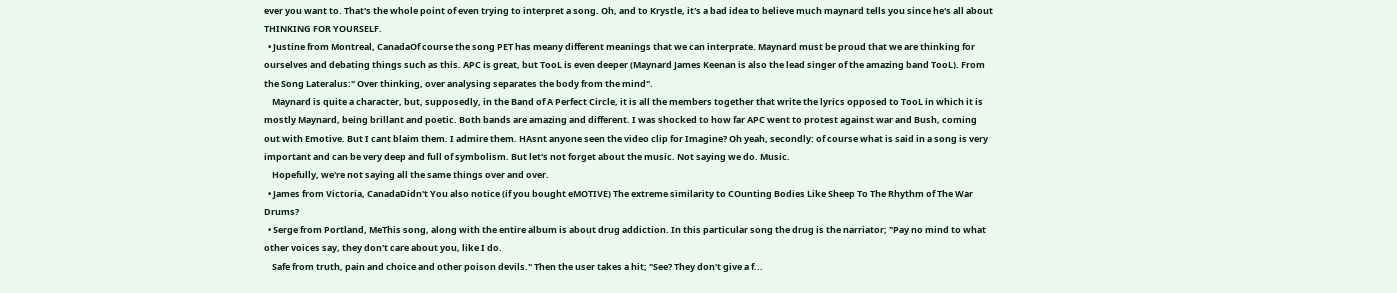ever you want to. That's the whole point of even trying to interpret a song. Oh, and to Krystle, it's a bad idea to believe much maynard tells you since he's all about THINKING FOR YOURSELF.
  • Justine from Montreal, CanadaOf course the song PET has meany different meanings that we can interprate. Maynard must be proud that we are thinking for ourselves and debating things such as this. APC is great, but TooL is even deeper (Maynard James Keenan is also the lead singer of the amazing band TooL). From the Song Lateralus:" Over thinking, over analysing separates the body from the mind".
    Maynard is quite a character, but, supposedly, in the Band of A Perfect Circle, it is all the members together that write the lyrics opposed to TooL in which it is mostly Maynard, being brillant and poetic. Both bands are amazing and different. I was shocked to how far APC went to protest against war and Bush, coming out with Emotive. But I cant blaim them. I admire them. HAsnt anyone seen the video clip for Imagine? Oh yeah, secondly: of course what is said in a song is very important and can be very deep and full of symbolism. But let's not forget about the music. Not saying we do. Music.
    Hopefully, we're not saying all the same things over and over.
  • James from Victoria, CanadaDidn't You also notice (if you bought eMOTIVE) The extreme similarity to COunting Bodies Like Sheep To The Rhythm of The War Drums?
  • Serge from Portland, MeThis song, along with the entire album is about drug addiction. In this particular song the drug is the narriator; "Pay no mind to what other voices say, they don't care about you, like I do.
    Safe from truth, pain and choice and other poison devils." Then the user takes a hit; "See? They don't give a f...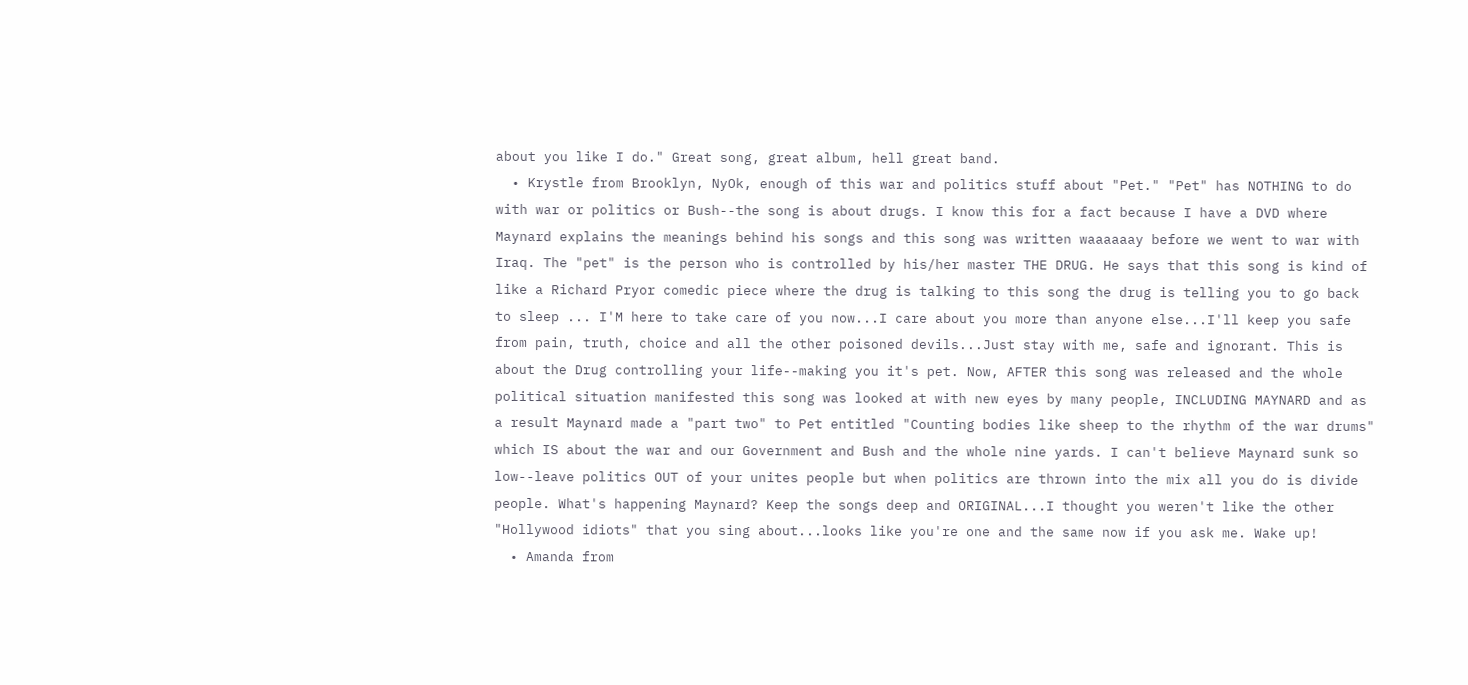about you like I do." Great song, great album, hell great band.
  • Krystle from Brooklyn, NyOk, enough of this war and politics stuff about "Pet." "Pet" has NOTHING to do with war or politics or Bush--the song is about drugs. I know this for a fact because I have a DVD where Maynard explains the meanings behind his songs and this song was written waaaaaay before we went to war with Iraq. The "pet" is the person who is controlled by his/her master THE DRUG. He says that this song is kind of like a Richard Pryor comedic piece where the drug is talking to this song the drug is telling you to go back to sleep ... I'M here to take care of you now...I care about you more than anyone else...I'll keep you safe from pain, truth, choice and all the other poisoned devils...Just stay with me, safe and ignorant. This is about the Drug controlling your life--making you it's pet. Now, AFTER this song was released and the whole political situation manifested this song was looked at with new eyes by many people, INCLUDING MAYNARD and as a result Maynard made a "part two" to Pet entitled "Counting bodies like sheep to the rhythm of the war drums" which IS about the war and our Government and Bush and the whole nine yards. I can't believe Maynard sunk so low--leave politics OUT of your unites people but when politics are thrown into the mix all you do is divide people. What's happening Maynard? Keep the songs deep and ORIGINAL...I thought you weren't like the other "Hollywood idiots" that you sing about...looks like you're one and the same now if you ask me. Wake up!
  • Amanda from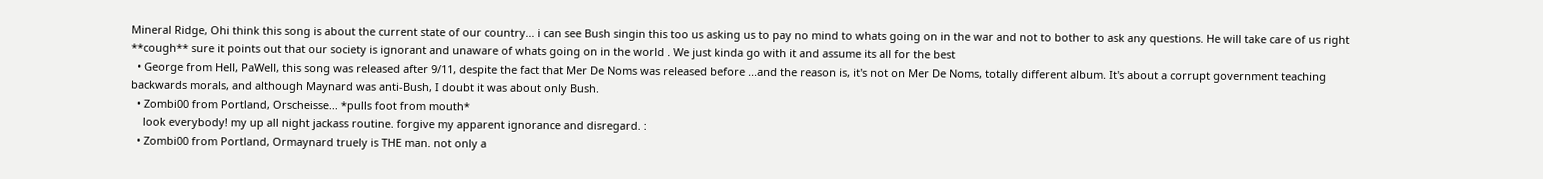Mineral Ridge, Ohi think this song is about the current state of our country... i can see Bush singin this too us asking us to pay no mind to whats going on in the war and not to bother to ask any questions. He will take care of us right **cough** sure it points out that our society is ignorant and unaware of whats going on in the world . We just kinda go with it and assume its all for the best
  • George from Hell, PaWell, this song was released after 9/11, despite the fact that Mer De Noms was released before ...and the reason is, it's not on Mer De Noms, totally different album. It's about a corrupt government teaching backwards morals, and although Maynard was anti-Bush, I doubt it was about only Bush.
  • Zombi00 from Portland, Orscheisse... *pulls foot from mouth*
    look everybody! my up all night jackass routine. forgive my apparent ignorance and disregard. :
  • Zombi00 from Portland, Ormaynard truely is THE man. not only a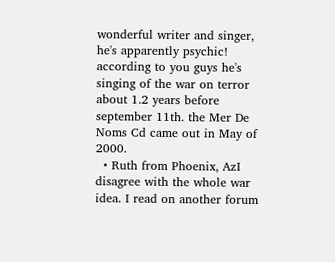wonderful writer and singer, he's apparently psychic! according to you guys he's singing of the war on terror about 1.2 years before september 11th. the Mer De Noms Cd came out in May of 2000.
  • Ruth from Phoenix, AzI disagree with the whole war idea. I read on another forum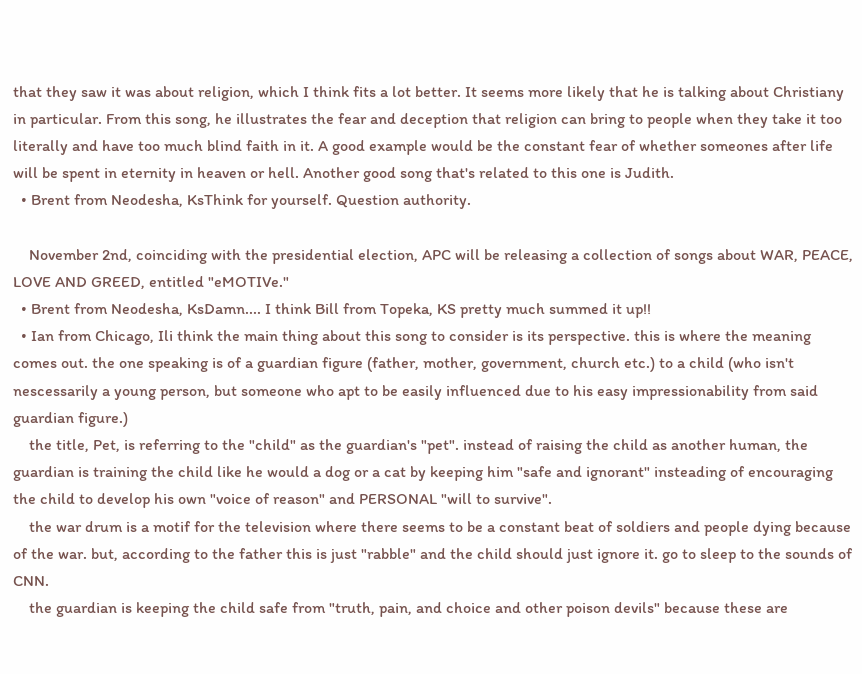that they saw it was about religion, which I think fits a lot better. It seems more likely that he is talking about Christiany in particular. From this song, he illustrates the fear and deception that religion can bring to people when they take it too literally and have too much blind faith in it. A good example would be the constant fear of whether someones after life will be spent in eternity in heaven or hell. Another good song that's related to this one is Judith.
  • Brent from Neodesha, KsThink for yourself. Question authority.

    November 2nd, coinciding with the presidential election, APC will be releasing a collection of songs about WAR, PEACE, LOVE AND GREED, entitled "eMOTIVe."
  • Brent from Neodesha, KsDamn.... I think Bill from Topeka, KS pretty much summed it up!!
  • Ian from Chicago, Ili think the main thing about this song to consider is its perspective. this is where the meaning comes out. the one speaking is of a guardian figure (father, mother, government, church etc.) to a child (who isn't nescessarily a young person, but someone who apt to be easily influenced due to his easy impressionability from said guardian figure.)
    the title, Pet, is referring to the "child" as the guardian's "pet". instead of raising the child as another human, the guardian is training the child like he would a dog or a cat by keeping him "safe and ignorant" insteading of encouraging the child to develop his own "voice of reason" and PERSONAL "will to survive".
    the war drum is a motif for the television where there seems to be a constant beat of soldiers and people dying because of the war. but, according to the father this is just "rabble" and the child should just ignore it. go to sleep to the sounds of CNN.
    the guardian is keeping the child safe from "truth, pain, and choice and other poison devils" because these are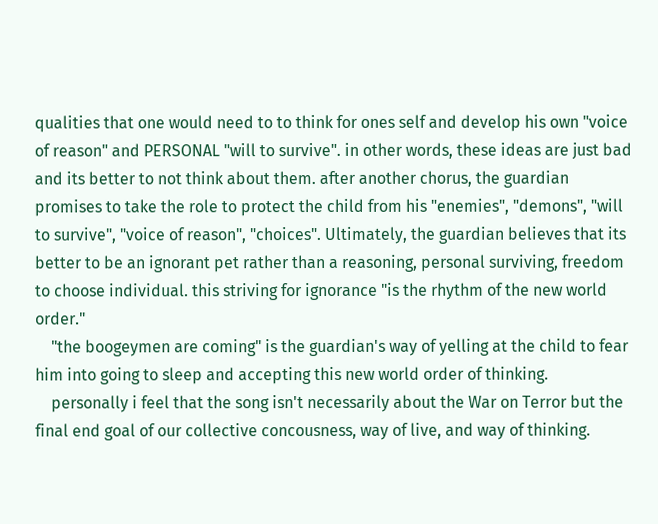qualities that one would need to to think for ones self and develop his own "voice of reason" and PERSONAL "will to survive". in other words, these ideas are just bad and its better to not think about them. after another chorus, the guardian promises to take the role to protect the child from his "enemies", "demons", "will to survive", "voice of reason", "choices". Ultimately, the guardian believes that its better to be an ignorant pet rather than a reasoning, personal surviving, freedom to choose individual. this striving for ignorance "is the rhythm of the new world order."
    "the boogeymen are coming" is the guardian's way of yelling at the child to fear him into going to sleep and accepting this new world order of thinking.
    personally i feel that the song isn't necessarily about the War on Terror but the final end goal of our collective concousness, way of live, and way of thinking.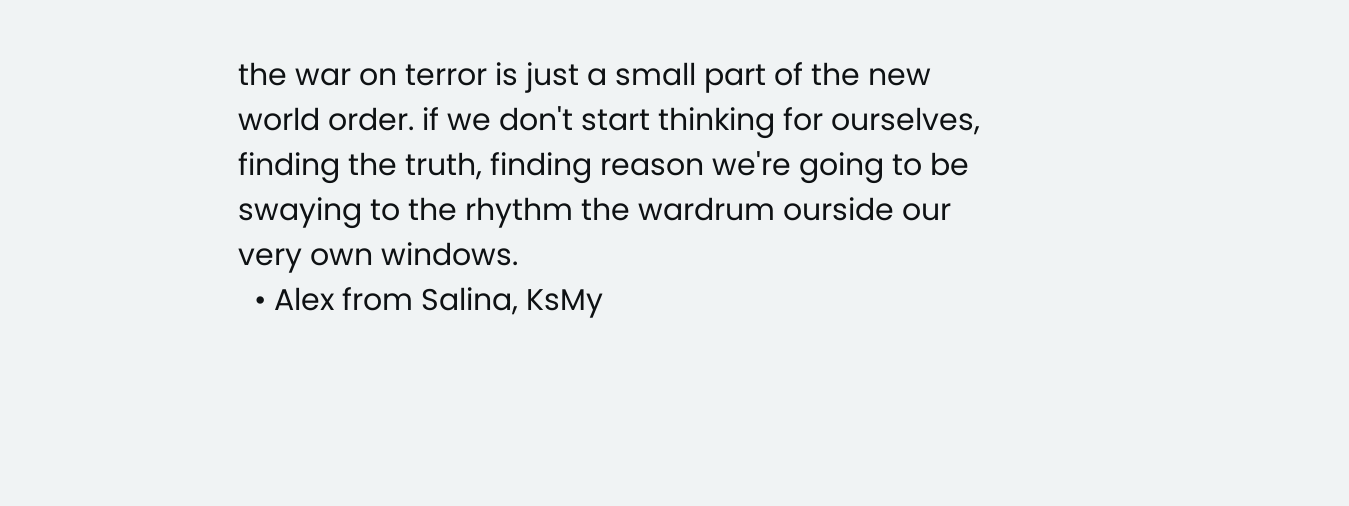the war on terror is just a small part of the new world order. if we don't start thinking for ourselves, finding the truth, finding reason we're going to be swaying to the rhythm the wardrum ourside our very own windows.
  • Alex from Salina, KsMy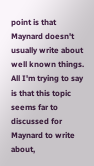point is that Maynard doesn't usually write about well known things. All I'm trying to say is that this topic seems far to discussed for Maynard to write about,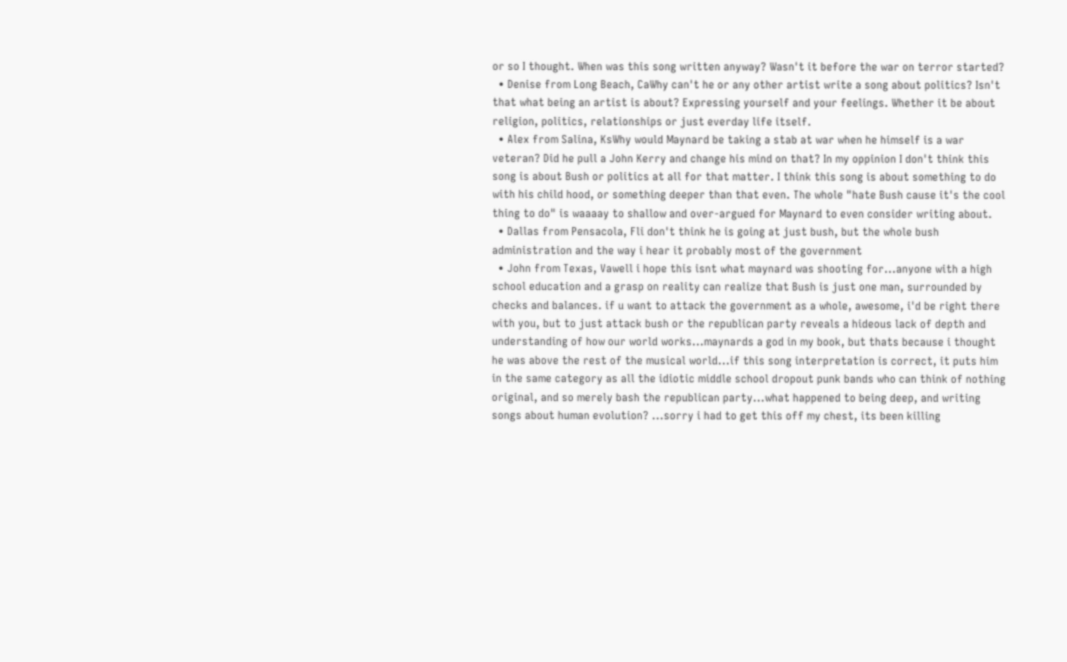or so I thought. When was this song written anyway? Wasn't it before the war on terror started?
  • Denise from Long Beach, CaWhy can't he or any other artist write a song about politics? Isn't that what being an artist is about? Expressing yourself and your feelings. Whether it be about religion, politics, relationships or just everday life itself.
  • Alex from Salina, KsWhy would Maynard be taking a stab at war when he himself is a war veteran? Did he pull a John Kerry and change his mind on that? In my oppinion I don't think this song is about Bush or politics at all for that matter. I think this song is about something to do with his child hood, or something deeper than that even. The whole "hate Bush cause it's the cool thing to do" is waaaay to shallow and over-argued for Maynard to even consider writing about.
  • Dallas from Pensacola, Fli don't think he is going at just bush, but the whole bush administration and the way i hear it probably most of the government
  • John from Texas, Vawell i hope this isnt what maynard was shooting for...anyone with a high school education and a grasp on reality can realize that Bush is just one man, surrounded by checks and balances. if u want to attack the government as a whole, awesome, i'd be right there with you, but to just attack bush or the republican party reveals a hideous lack of depth and understanding of how our world works...maynards a god in my book, but thats because i thought he was above the rest of the musical world...if this song interpretation is correct, it puts him in the same category as all the idiotic middle school dropout punk bands who can think of nothing original, and so merely bash the republican party...what happened to being deep, and writing songs about human evolution? ...sorry i had to get this off my chest, its been killing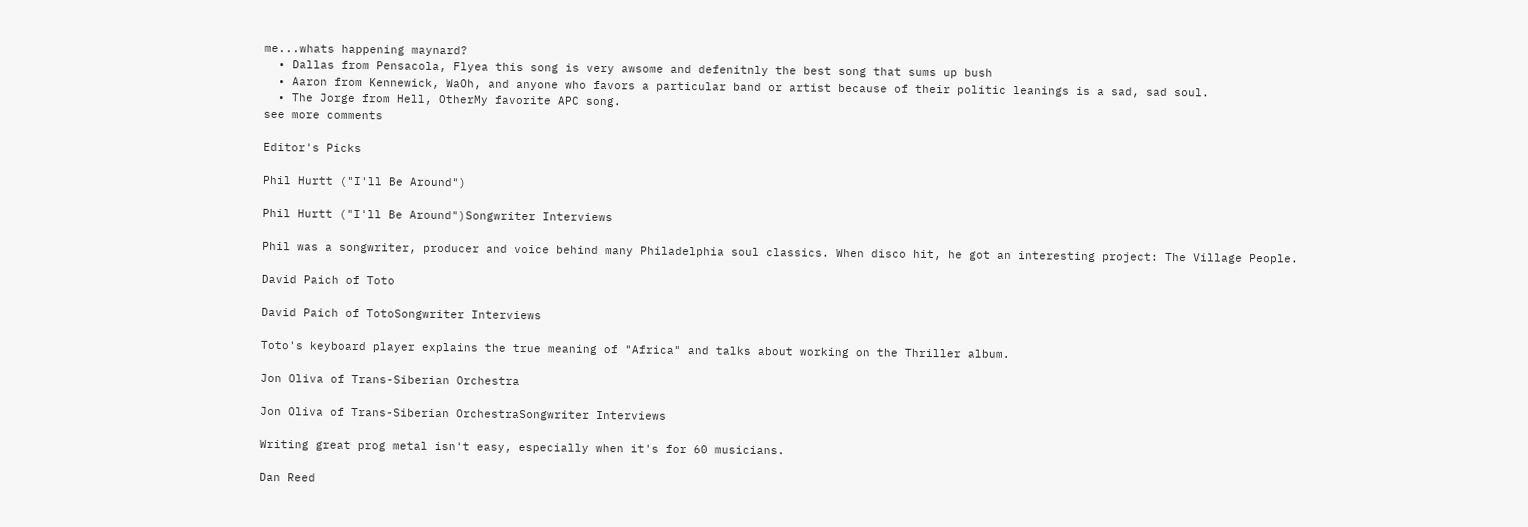me...whats happening maynard?
  • Dallas from Pensacola, Flyea this song is very awsome and defenitnly the best song that sums up bush
  • Aaron from Kennewick, WaOh, and anyone who favors a particular band or artist because of their politic leanings is a sad, sad soul.
  • The Jorge from Hell, OtherMy favorite APC song.
see more comments

Editor's Picks

Phil Hurtt ("I'll Be Around")

Phil Hurtt ("I'll Be Around")Songwriter Interviews

Phil was a songwriter, producer and voice behind many Philadelphia soul classics. When disco hit, he got an interesting project: The Village People.

David Paich of Toto

David Paich of TotoSongwriter Interviews

Toto's keyboard player explains the true meaning of "Africa" and talks about working on the Thriller album.

Jon Oliva of Trans-Siberian Orchestra

Jon Oliva of Trans-Siberian OrchestraSongwriter Interviews

Writing great prog metal isn't easy, especially when it's for 60 musicians.

Dan Reed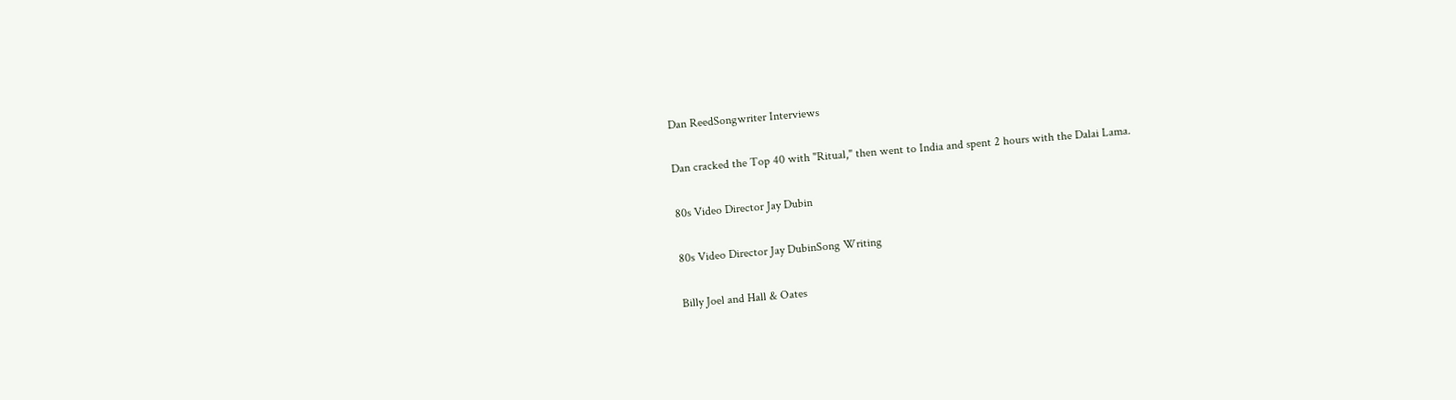Dan ReedSongwriter Interviews

Dan cracked the Top 40 with "Ritual," then went to India and spent 2 hours with the Dalai Lama.

80s Video Director Jay Dubin

80s Video Director Jay DubinSong Writing

Billy Joel and Hall & Oates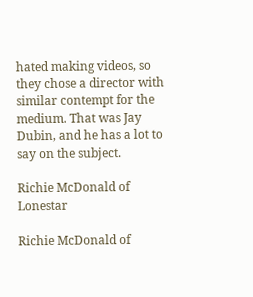hated making videos, so they chose a director with similar contempt for the medium. That was Jay Dubin, and he has a lot to say on the subject.

Richie McDonald of Lonestar

Richie McDonald of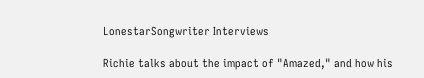LonestarSongwriter Interviews

Richie talks about the impact of "Amazed," and how his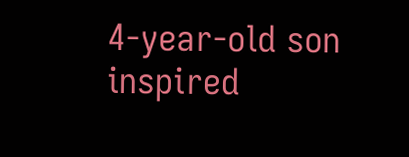4-year-old son inspired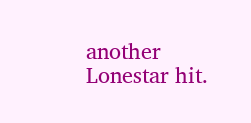another Lonestar hit.